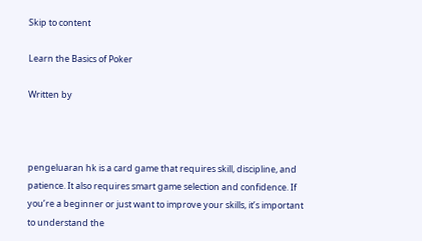Skip to content

Learn the Basics of Poker

Written by



pengeluaran hk is a card game that requires skill, discipline, and patience. It also requires smart game selection and confidence. If you’re a beginner or just want to improve your skills, it’s important to understand the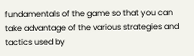fundamentals of the game so that you can take advantage of the various strategies and tactics used by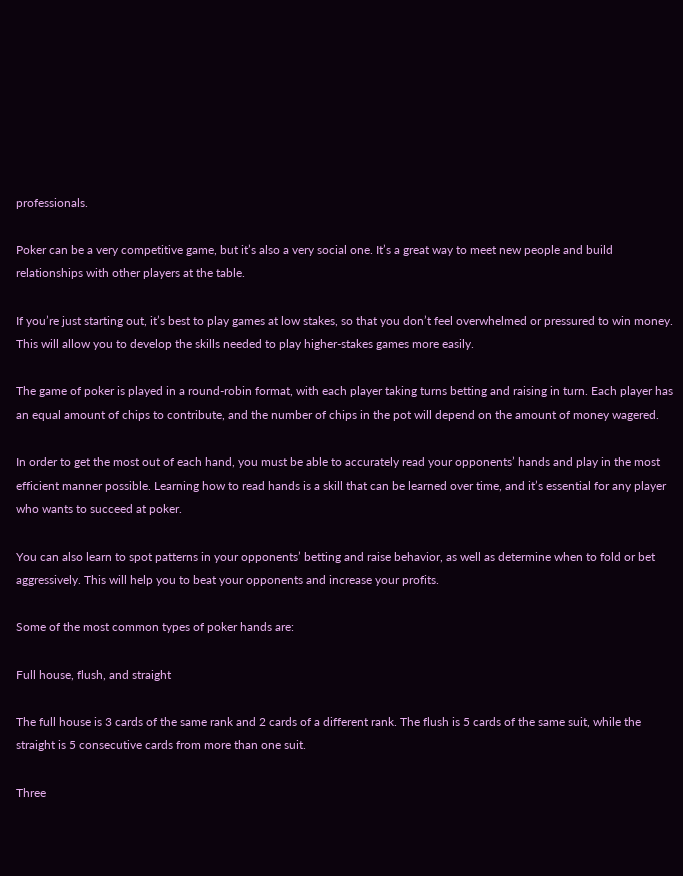professionals.

Poker can be a very competitive game, but it’s also a very social one. It’s a great way to meet new people and build relationships with other players at the table.

If you’re just starting out, it’s best to play games at low stakes, so that you don’t feel overwhelmed or pressured to win money. This will allow you to develop the skills needed to play higher-stakes games more easily.

The game of poker is played in a round-robin format, with each player taking turns betting and raising in turn. Each player has an equal amount of chips to contribute, and the number of chips in the pot will depend on the amount of money wagered.

In order to get the most out of each hand, you must be able to accurately read your opponents’ hands and play in the most efficient manner possible. Learning how to read hands is a skill that can be learned over time, and it’s essential for any player who wants to succeed at poker.

You can also learn to spot patterns in your opponents’ betting and raise behavior, as well as determine when to fold or bet aggressively. This will help you to beat your opponents and increase your profits.

Some of the most common types of poker hands are:

Full house, flush, and straight

The full house is 3 cards of the same rank and 2 cards of a different rank. The flush is 5 cards of the same suit, while the straight is 5 consecutive cards from more than one suit.

Three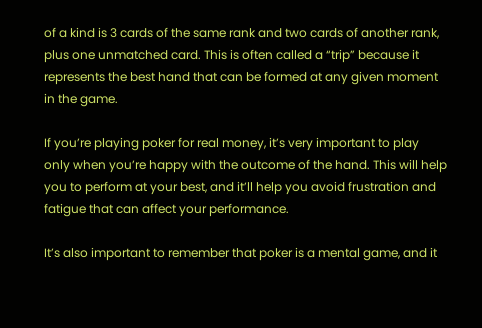of a kind is 3 cards of the same rank and two cards of another rank, plus one unmatched card. This is often called a “trip” because it represents the best hand that can be formed at any given moment in the game.

If you’re playing poker for real money, it’s very important to play only when you’re happy with the outcome of the hand. This will help you to perform at your best, and it’ll help you avoid frustration and fatigue that can affect your performance.

It’s also important to remember that poker is a mental game, and it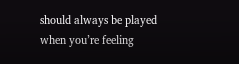should always be played when you’re feeling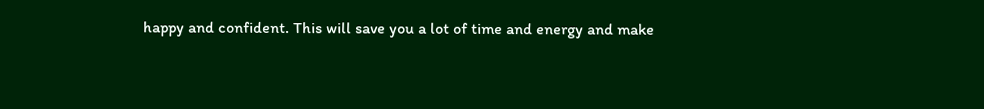happy and confident. This will save you a lot of time and energy and make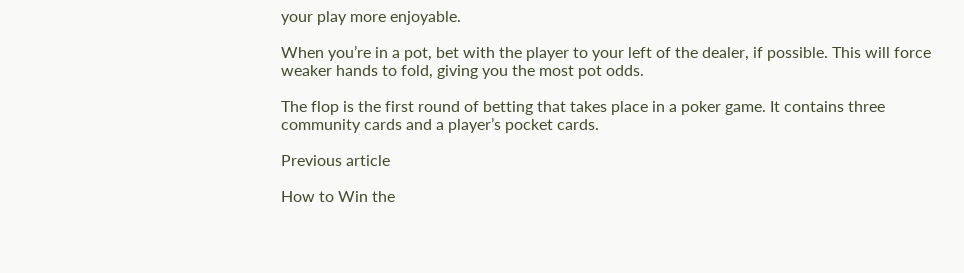your play more enjoyable.

When you’re in a pot, bet with the player to your left of the dealer, if possible. This will force weaker hands to fold, giving you the most pot odds.

The flop is the first round of betting that takes place in a poker game. It contains three community cards and a player’s pocket cards.

Previous article

How to Win the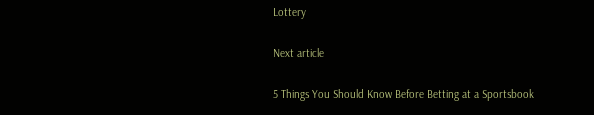Lottery

Next article

5 Things You Should Know Before Betting at a Sportsbook